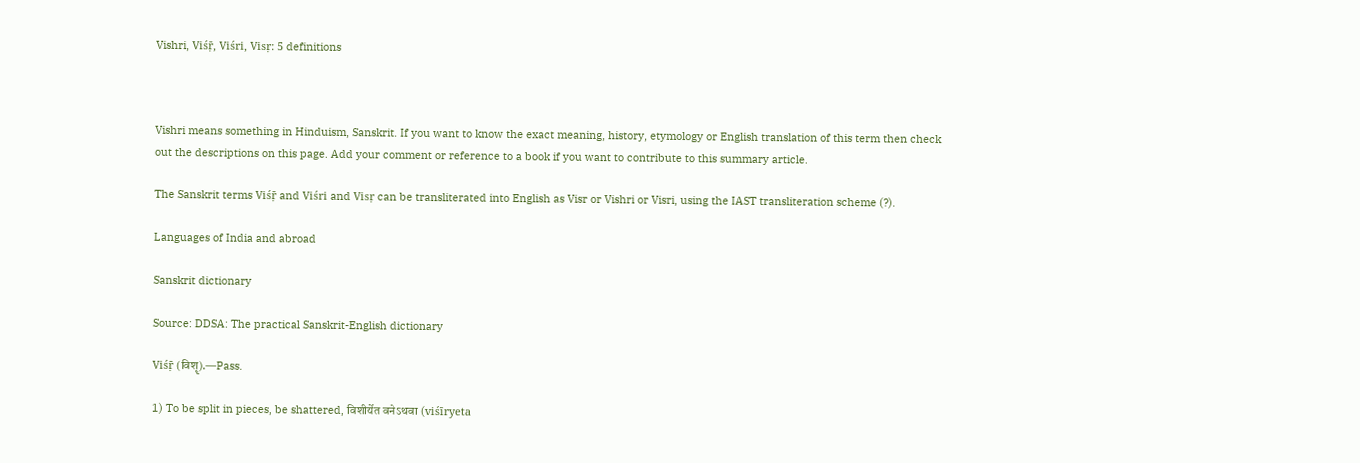Vishri, Viśṝ, Viśri, Visṛ: 5 definitions



Vishri means something in Hinduism, Sanskrit. If you want to know the exact meaning, history, etymology or English translation of this term then check out the descriptions on this page. Add your comment or reference to a book if you want to contribute to this summary article.

The Sanskrit terms Viśṝ and Viśri and Visṛ can be transliterated into English as Visr or Vishri or Visri, using the IAST transliteration scheme (?).

Languages of India and abroad

Sanskrit dictionary

Source: DDSA: The practical Sanskrit-English dictionary

Viśṝ (विशॄ).—Pass.

1) To be split in pieces, be shattered, विशीर्येत वनेऽथवा (viśīryeta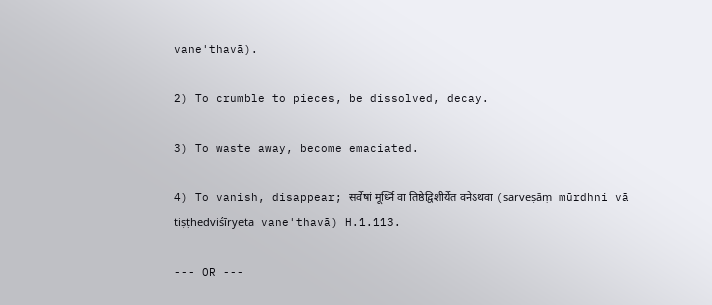vane'thavā).

2) To crumble to pieces, be dissolved, decay.

3) To waste away, become emaciated.

4) To vanish, disappear; सर्वेषां मूर्ध्नि वा तिष्ठेद्विशीर्येत वनेऽथवा (sarveṣāṃ mūrdhni vā tiṣṭhedviśīryeta vane'thavā) H.1.113.

--- OR ---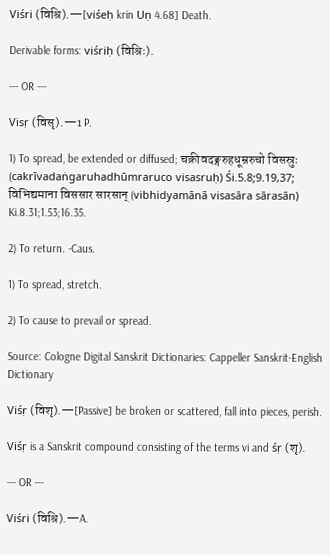Viśri (विश्रि).—[viśeḥ krin Uṇ 4.68] Death.

Derivable forms: viśriḥ (विश्रिः).

--- OR ---

Visṛ (विसृ).—1 P.

1) To spread, be extended or diffused; चक्रीवदङ्गरुहधूम्ररुचो विसस्रुः (cakrīvadaṅgaruhadhūmraruco visasruḥ) Śi.5.8;9.19,37; विभिद्यमाना विससार सारसान् (vibhidyamānā visasāra sārasān) Ki.8.31;1.53;16.35.

2) To return. -Caus.

1) To spread, stretch.

2) To cause to prevail or spread.

Source: Cologne Digital Sanskrit Dictionaries: Cappeller Sanskrit-English Dictionary

Viśṛ (विशृ).—[Passive] be broken or scattered, fall into pieces, perish.

Viśṛ is a Sanskrit compound consisting of the terms vi and śṛ (शृ).

--- OR ---

Viśri (विश्रि).—A.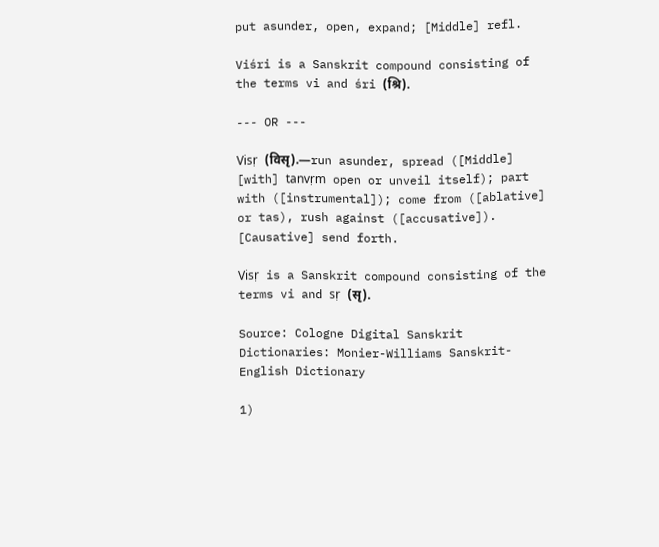put asunder, open, expand; [Middle] refl.

Viśri is a Sanskrit compound consisting of the terms vi and śri (श्रि).

--- OR ---

Visṛ (विसृ).—run asunder, spread ([Middle] [with] tanvṛm open or unveil itself); part with ([instrumental]); come from ([ablative] or tas), rush against ([accusative]). [Causative] send forth.

Visṛ is a Sanskrit compound consisting of the terms vi and sṛ (सृ).

Source: Cologne Digital Sanskrit Dictionaries: Monier-Williams Sanskrit-English Dictionary

1)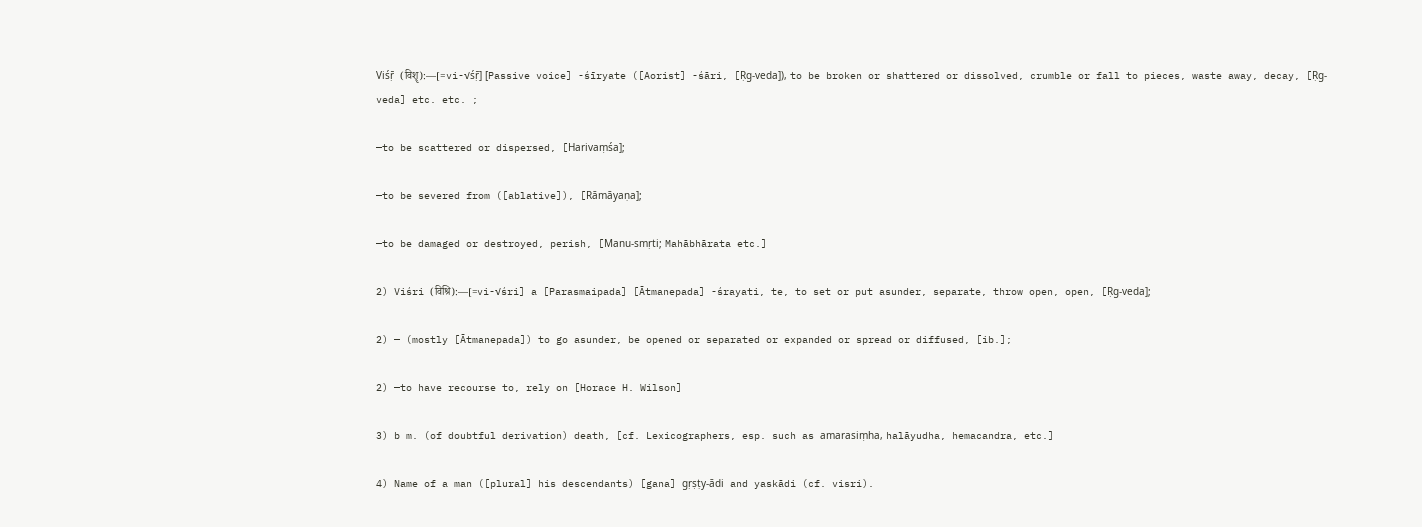Viśṝ (विशॄ):—[=vi-√śṝ] [Passive voice] -śīryate ([Aorist] -śāri, [Ṛg-veda]), to be broken or shattered or dissolved, crumble or fall to pieces, waste away, decay, [Ṛg-veda] etc. etc. ;

—to be scattered or dispersed, [Harivaṃśa];

—to be severed from ([ablative]), [Rāmāyaṇa];

—to be damaged or destroyed, perish, [Manu-smṛti; Mahābhārata etc.]

2) Viśri (विश्रि):—[=vi-√śri] a [Parasmaipada] [Ātmanepada] -śrayati, te, to set or put asunder, separate, throw open, open, [Ṛg-veda];

2) — (mostly [Ātmanepada]) to go asunder, be opened or separated or expanded or spread or diffused, [ib.];

2) —to have recourse to, rely on [Horace H. Wilson]

3) b m. (of doubtful derivation) death, [cf. Lexicographers, esp. such as amarasiṃha, halāyudha, hemacandra, etc.]

4) Name of a man ([plural] his descendants) [gana] gṛṣṭy-ādi and yaskādi (cf. visri).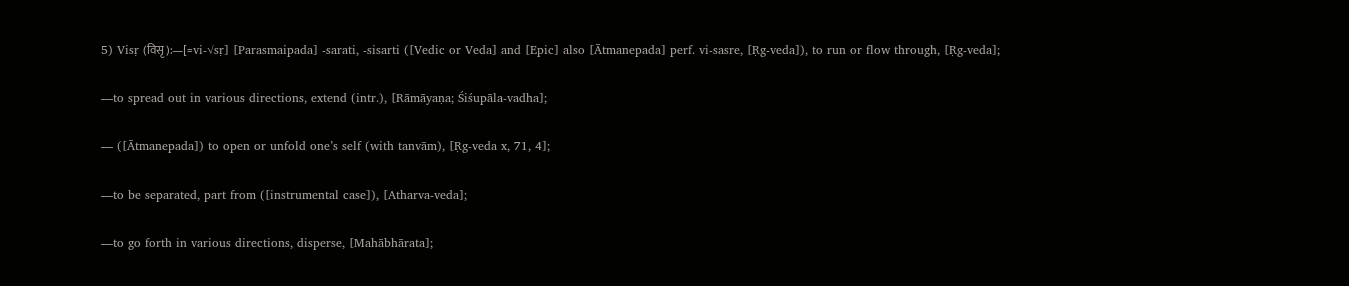5) Visṛ (विसृ):—[=vi-√sṛ] [Parasmaipada] -sarati, -sisarti ([Vedic or Veda] and [Epic] also [Ātmanepada] perf. vi-sasre, [Ṛg-veda]), to run or flow through, [Ṛg-veda];

—to spread out in various directions, extend (intr.), [Rāmāyaṇa; Śiśupāla-vadha];

— ([Ātmanepada]) to open or unfold one’s self (with tanvām), [Ṛg-veda x, 71, 4];

—to be separated, part from ([instrumental case]), [Atharva-veda];

—to go forth in various directions, disperse, [Mahābhārata];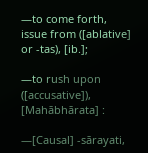—to come forth, issue from ([ablative] or -tas), [ib.];

—to rush upon ([accusative]), [Mahābhārata] :

—[Causal] -sārayati,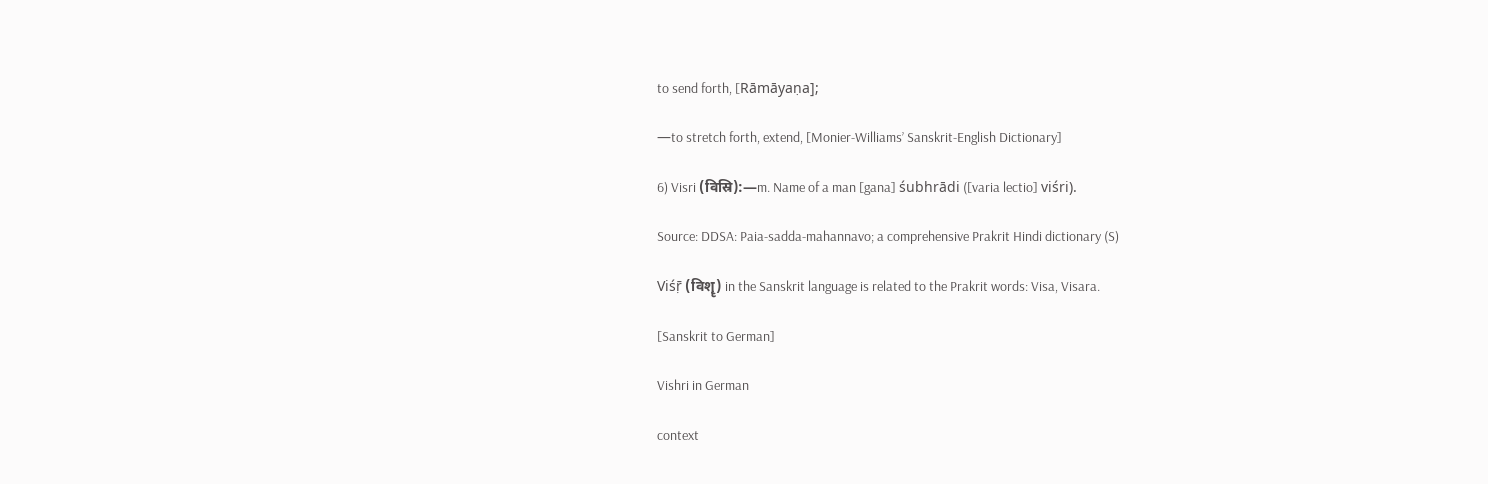to send forth, [Rāmāyaṇa];

—to stretch forth, extend, [Monier-Williams’ Sanskrit-English Dictionary]

6) Visri (विस्रि):—m. Name of a man [gana] śubhrādi ([varia lectio] viśri).

Source: DDSA: Paia-sadda-mahannavo; a comprehensive Prakrit Hindi dictionary (S)

Viśṝ (विशॄ) in the Sanskrit language is related to the Prakrit words: Visa, Visara.

[Sanskrit to German]

Vishri in German

context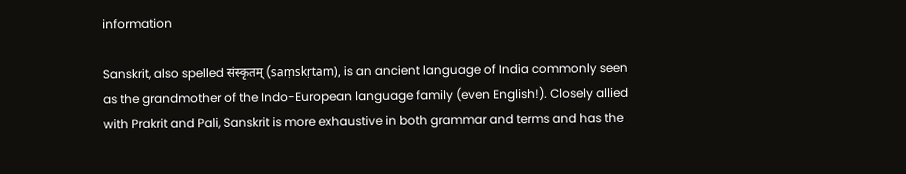information

Sanskrit, also spelled संस्कृतम् (saṃskṛtam), is an ancient language of India commonly seen as the grandmother of the Indo-European language family (even English!). Closely allied with Prakrit and Pali, Sanskrit is more exhaustive in both grammar and terms and has the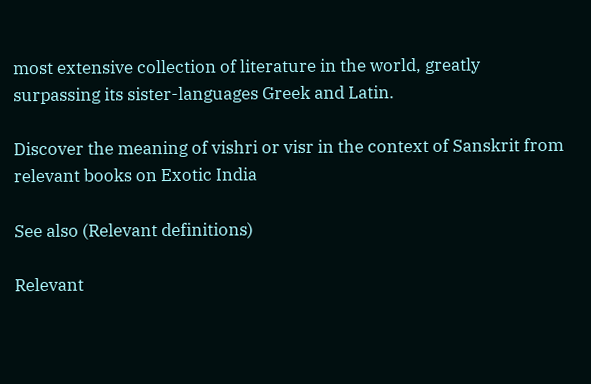most extensive collection of literature in the world, greatly surpassing its sister-languages Greek and Latin.

Discover the meaning of vishri or visr in the context of Sanskrit from relevant books on Exotic India

See also (Relevant definitions)

Relevant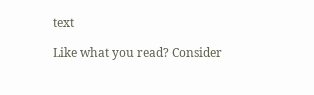text

Like what you read? Consider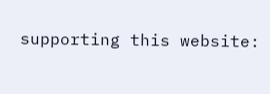supporting this website: